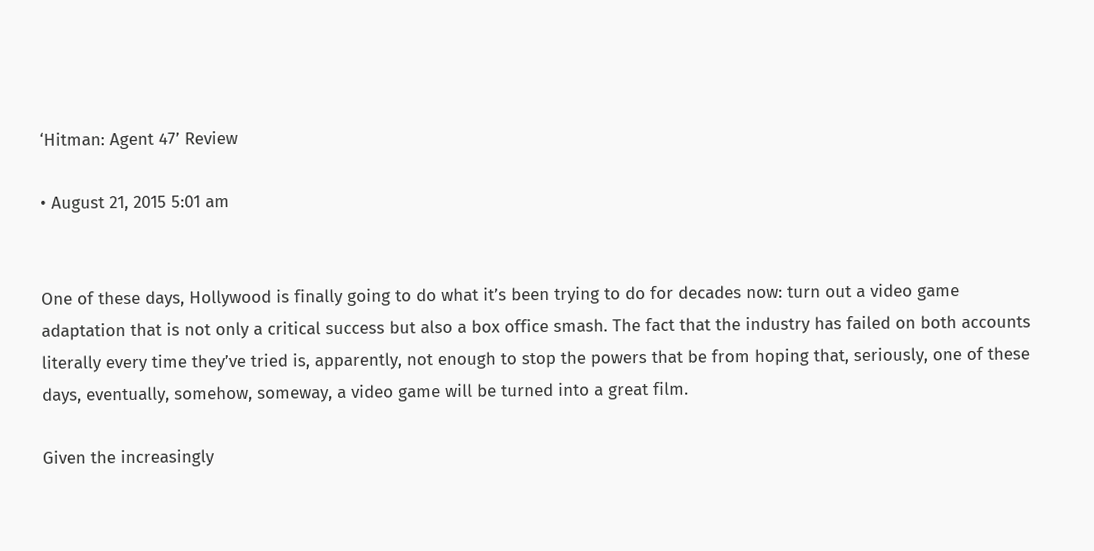‘Hitman: Agent 47’ Review

• August 21, 2015 5:01 am


One of these days, Hollywood is finally going to do what it’s been trying to do for decades now: turn out a video game adaptation that is not only a critical success but also a box office smash. The fact that the industry has failed on both accounts literally every time they’ve tried is, apparently, not enough to stop the powers that be from hoping that, seriously, one of these days, eventually, somehow, someway, a video game will be turned into a great film.

Given the increasingly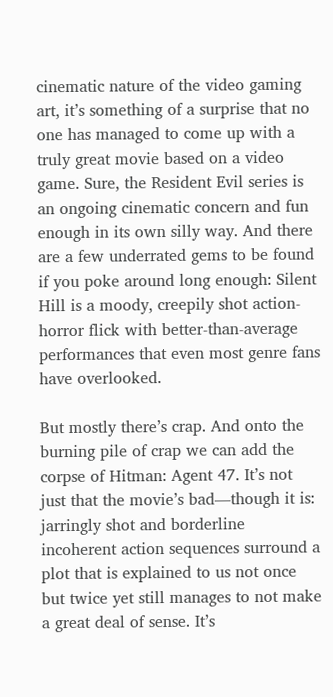cinematic nature of the video gaming art, it’s something of a surprise that no one has managed to come up with a truly great movie based on a video game. Sure, the Resident Evil series is an ongoing cinematic concern and fun enough in its own silly way. And there are a few underrated gems to be found if you poke around long enough: Silent Hill is a moody, creepily shot action-horror flick with better-than-average performances that even most genre fans have overlooked.

But mostly there’s crap. And onto the burning pile of crap we can add the corpse of Hitman: Agent 47. It’s not just that the movie’s bad—though it is: jarringly shot and borderline incoherent action sequences surround a plot that is explained to us not once but twice yet still manages to not make a great deal of sense. It’s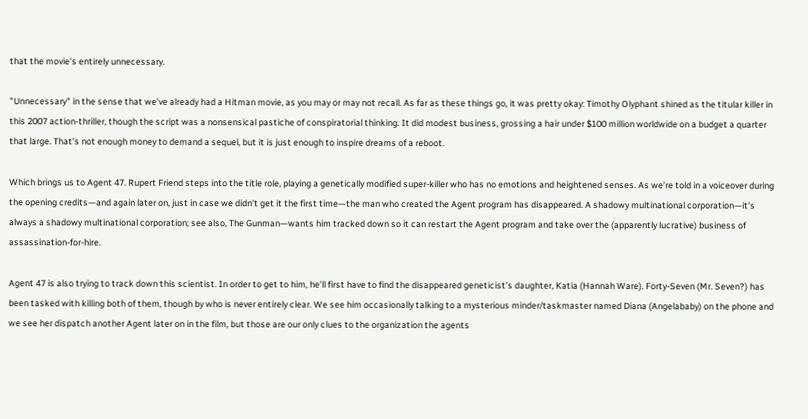that the movie’s entirely unnecessary.

"Unnecessary" in the sense that we’ve already had a Hitman movie, as you may or may not recall. As far as these things go, it was pretty okay: Timothy Olyphant shined as the titular killer in this 2007 action-thriller, though the script was a nonsensical pastiche of conspiratorial thinking. It did modest business, grossing a hair under $100 million worldwide on a budget a quarter that large. That’s not enough money to demand a sequel, but it is just enough to inspire dreams of a reboot.

Which brings us to Agent 47. Rupert Friend steps into the title role, playing a genetically modified super-killer who has no emotions and heightened senses. As we’re told in a voiceover during the opening credits—and again later on, just in case we didn’t get it the first time—the man who created the Agent program has disappeared. A shadowy multinational corporation—it’s always a shadowy multinational corporation; see also, The Gunman—wants him tracked down so it can restart the Agent program and take over the (apparently lucrative) business of assassination-for-hire.

Agent 47 is also trying to track down this scientist. In order to get to him, he’ll first have to find the disappeared geneticist’s daughter, Katia (Hannah Ware). Forty-Seven (Mr. Seven?) has been tasked with killing both of them, though by who is never entirely clear. We see him occasionally talking to a mysterious minder/taskmaster named Diana (Angelababy) on the phone and we see her dispatch another Agent later on in the film, but those are our only clues to the organization the agents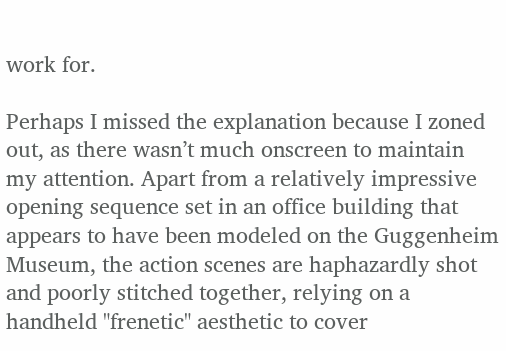work for.

Perhaps I missed the explanation because I zoned out, as there wasn’t much onscreen to maintain my attention. Apart from a relatively impressive opening sequence set in an office building that appears to have been modeled on the Guggenheim Museum, the action scenes are haphazardly shot and poorly stitched together, relying on a handheld "frenetic" aesthetic to cover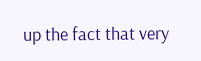up the fact that very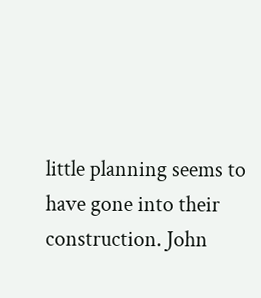little planning seems to have gone into their construction. John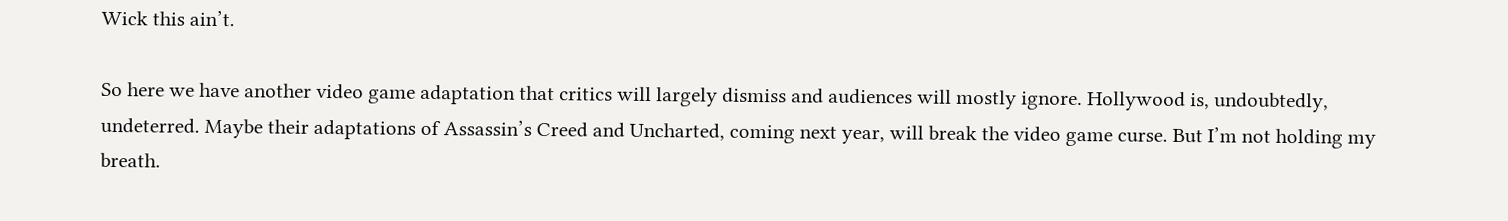Wick this ain’t.

So here we have another video game adaptation that critics will largely dismiss and audiences will mostly ignore. Hollywood is, undoubtedly, undeterred. Maybe their adaptations of Assassin’s Creed and Uncharted, coming next year, will break the video game curse. But I’m not holding my breath.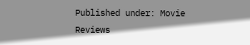Published under: Movie Reviews